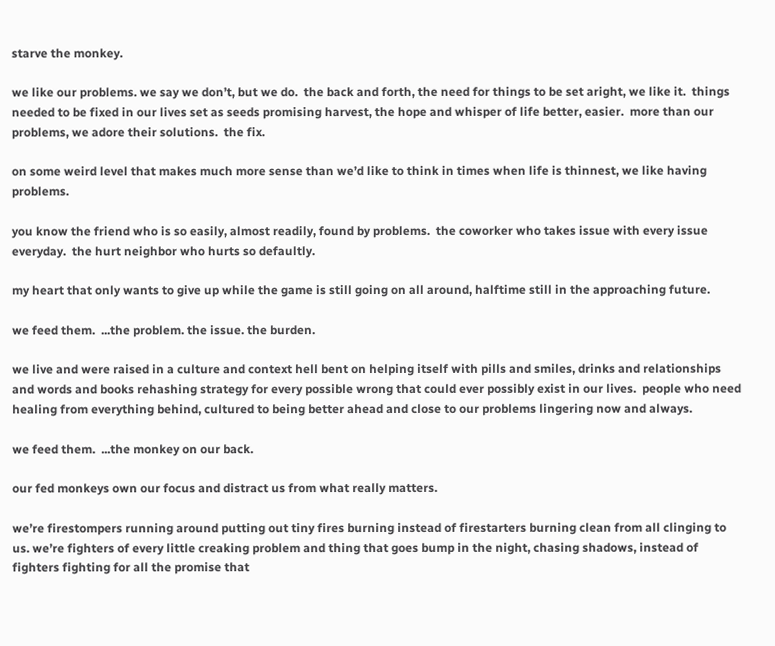starve the monkey.

we like our problems. we say we don’t, but we do.  the back and forth, the need for things to be set aright, we like it.  things needed to be fixed in our lives set as seeds promising harvest, the hope and whisper of life better, easier.  more than our problems, we adore their solutions.  the fix.

on some weird level that makes much more sense than we’d like to think in times when life is thinnest, we like having problems.

you know the friend who is so easily, almost readily, found by problems.  the coworker who takes issue with every issue everyday.  the hurt neighbor who hurts so defaultly.

my heart that only wants to give up while the game is still going on all around, halftime still in the approaching future.

we feed them.  ...the problem. the issue. the burden.

we live and were raised in a culture and context hell bent on helping itself with pills and smiles, drinks and relationships and words and books rehashing strategy for every possible wrong that could ever possibly exist in our lives.  people who need healing from everything behind, cultured to being better ahead and close to our problems lingering now and always.

we feed them.  ...the monkey on our back.

our fed monkeys own our focus and distract us from what really matters.

we’re firestompers running around putting out tiny fires burning instead of firestarters burning clean from all clinging to us. we’re fighters of every little creaking problem and thing that goes bump in the night, chasing shadows, instead of fighters fighting for all the promise that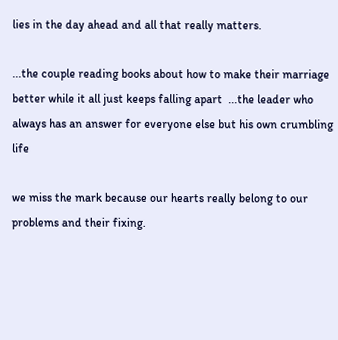lies in the day ahead and all that really matters.

...the couple reading books about how to make their marriage better while it all just keeps falling apart  ...the leader who always has an answer for everyone else but his own crumbling life

we miss the mark because our hearts really belong to our problems and their fixing.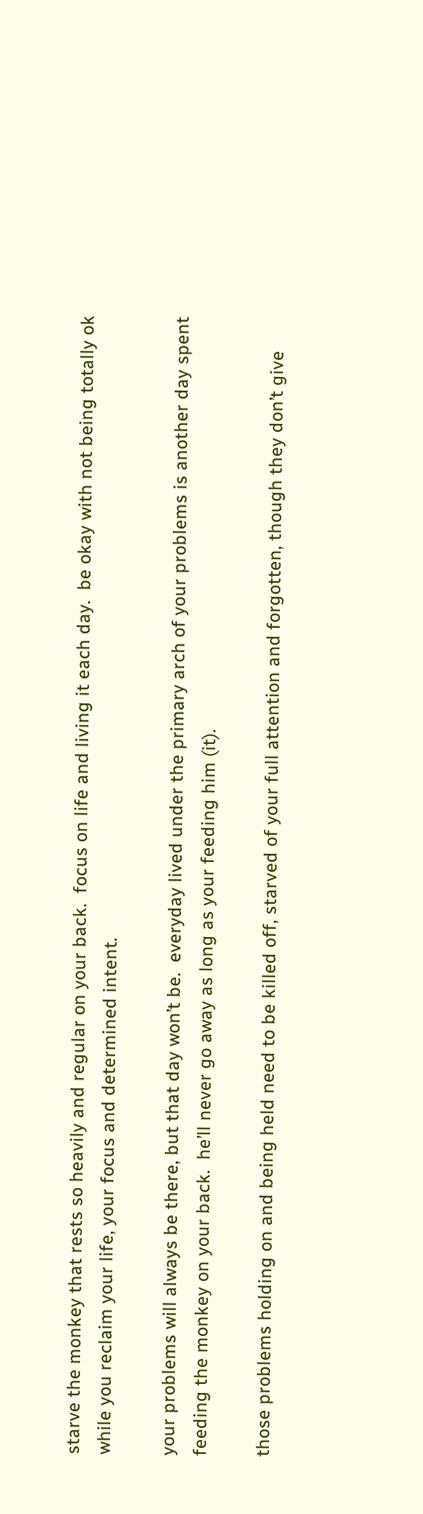starve the monkey that rests so heavily and regular on your back.  focus on life and living it each day.  be okay with not being totally ok while you reclaim your life, your focus and determined intent.

your problems will always be there, but that day won’t be.  everyday lived under the primary arch of your problems is another day spent feeding the monkey on your back.  he’ll never go away as long as your feeding him (it).

those problems holding on and being held need to be killed off, starved of your full attention and forgotten, though they don’t give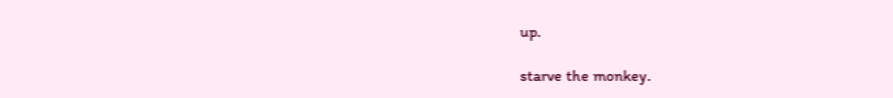up.

starve the monkey.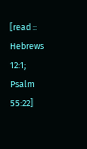[read :: Hebrews 12:1; Psalm 55:22]